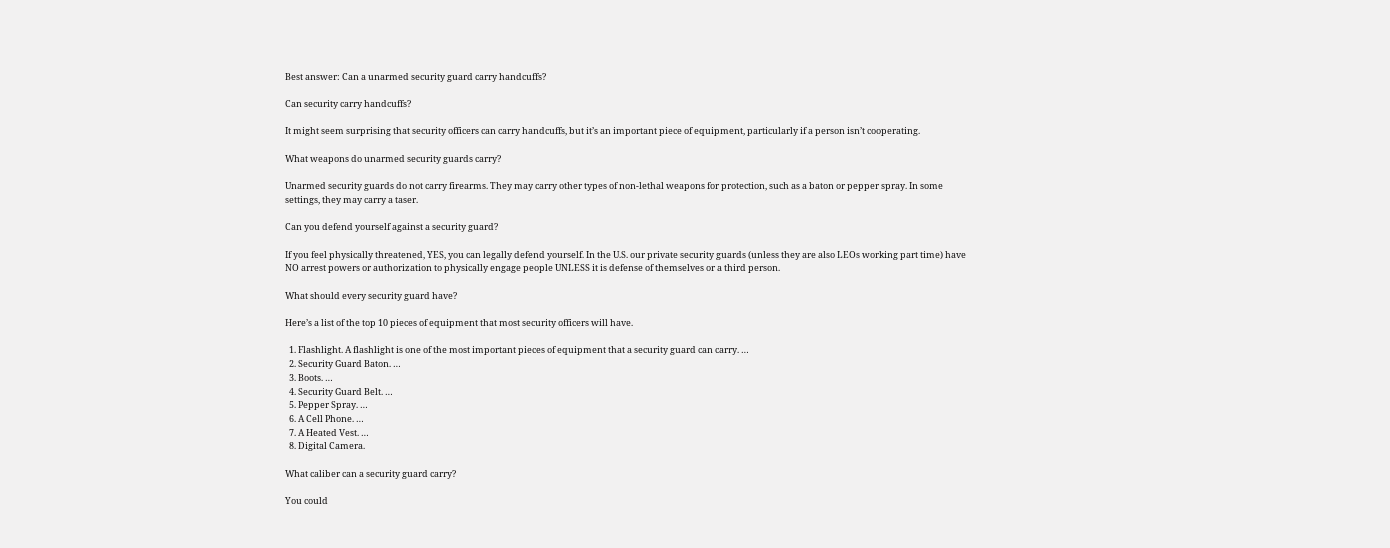Best answer: Can a unarmed security guard carry handcuffs?

Can security carry handcuffs?

It might seem surprising that security officers can carry handcuffs, but it’s an important piece of equipment, particularly if a person isn’t cooperating.

What weapons do unarmed security guards carry?

Unarmed security guards do not carry firearms. They may carry other types of non-lethal weapons for protection, such as a baton or pepper spray. In some settings, they may carry a taser.

Can you defend yourself against a security guard?

If you feel physically threatened, YES, you can legally defend yourself. In the U.S. our private security guards (unless they are also LEOs working part time) have NO arrest powers or authorization to physically engage people UNLESS it is defense of themselves or a third person.

What should every security guard have?

Here’s a list of the top 10 pieces of equipment that most security officers will have.

  1. Flashlight. A flashlight is one of the most important pieces of equipment that a security guard can carry. …
  2. Security Guard Baton. …
  3. Boots. …
  4. Security Guard Belt. …
  5. Pepper Spray. …
  6. A Cell Phone. …
  7. A Heated Vest. …
  8. Digital Camera.

What caliber can a security guard carry?

You could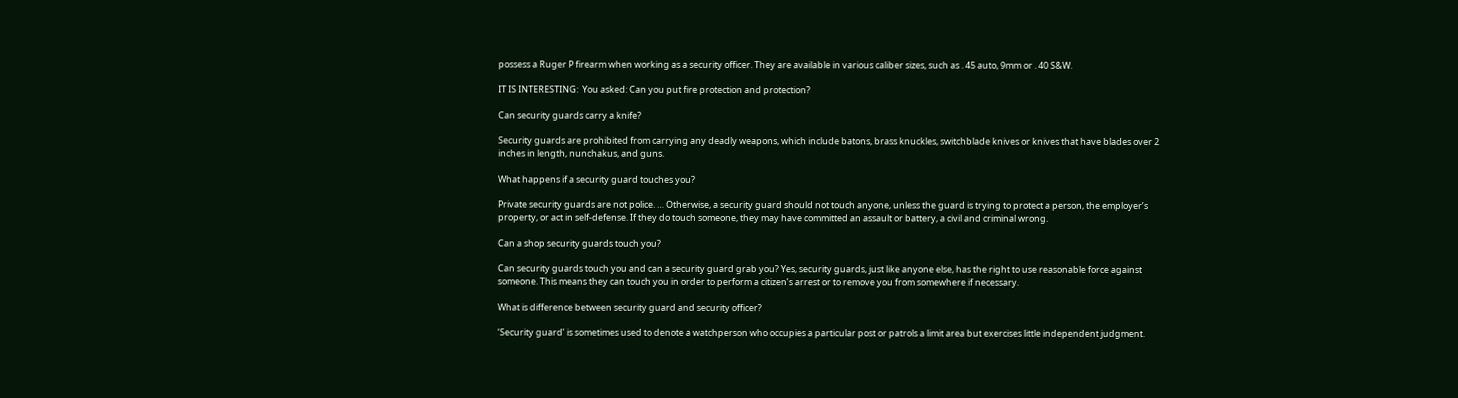possess a Ruger P firearm when working as a security officer. They are available in various caliber sizes, such as . 45 auto, 9mm or . 40 S&W.

IT IS INTERESTING:  You asked: Can you put fire protection and protection?

Can security guards carry a knife?

Security guards are prohibited from carrying any deadly weapons, which include batons, brass knuckles, switchblade knives or knives that have blades over 2 inches in length, nunchakus, and guns.

What happens if a security guard touches you?

Private security guards are not police. … Otherwise, a security guard should not touch anyone, unless the guard is trying to protect a person, the employer’s property, or act in self-defense. If they do touch someone, they may have committed an assault or battery, a civil and criminal wrong.

Can a shop security guards touch you?

Can security guards touch you and can a security guard grab you? Yes, security guards, just like anyone else, has the right to use reasonable force against someone. This means they can touch you in order to perform a citizen’s arrest or to remove you from somewhere if necessary.

What is difference between security guard and security officer?

‘Security guard’ is sometimes used to denote a watchperson who occupies a particular post or patrols a limit area but exercises little independent judgment.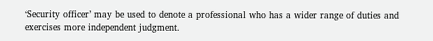‘Security officer’ may be used to denote a professional who has a wider range of duties and exercises more independent judgment.